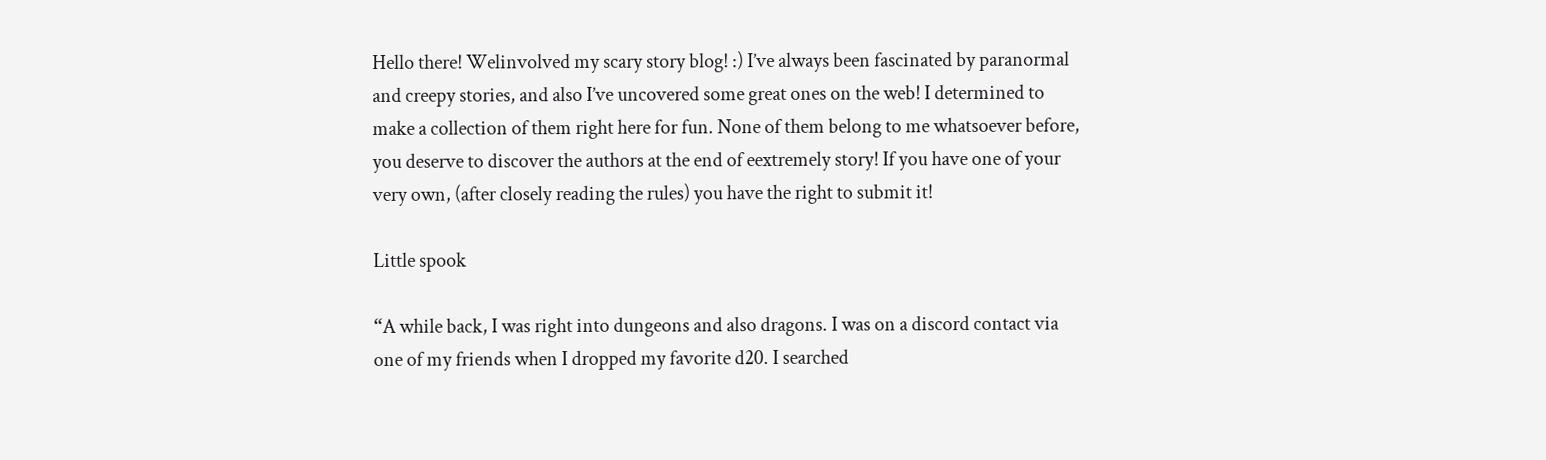Hello there! Welinvolved my scary story blog! :) I’ve always been fascinated by paranormal and creepy stories, and also I’ve uncovered some great ones on the web! I determined to make a collection of them right here for fun. None of them belong to me whatsoever before, you deserve to discover the authors at the end of eextremely story! If you have one of your very own, (after closely reading the rules) you have the right to submit it!

Little spook

“A while back, I was right into dungeons and also dragons. I was on a discord contact via one of my friends when I dropped my favorite d20. I searched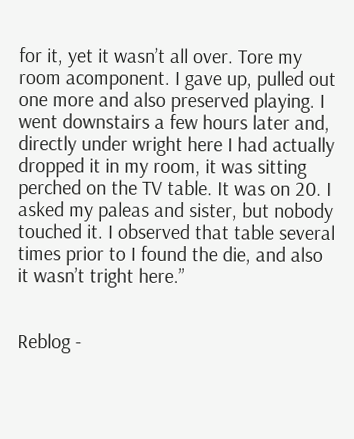for it, yet it wasn’t all over. Tore my room acomponent. I gave up, pulled out one more and also preserved playing. I went downstairs a few hours later and, directly under wright here I had actually dropped it in my room, it was sitting perched on the TV table. It was on 20. I asked my paleas and sister, but nobody touched it. I observed that table several times prior to I found the die, and also it wasn’t tright here.”


Reblog -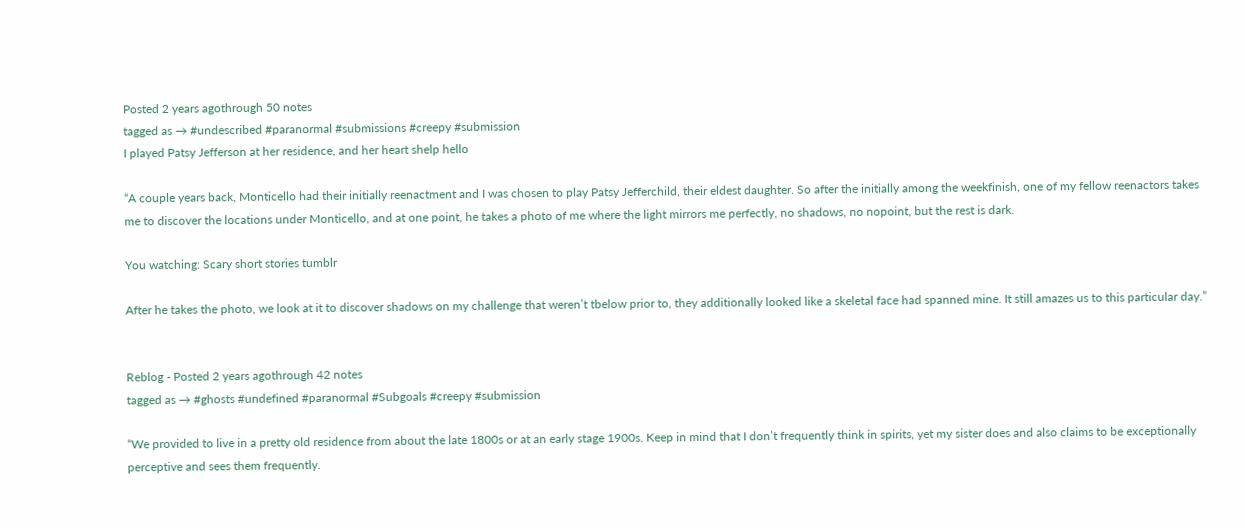Posted 2 years agothrough 50 notes
tagged as → #undescribed #paranormal #submissions #creepy #submission
I played Patsy Jefferson at her residence, and her heart shelp hello

“A couple years back, Monticello had their initially reenactment and I was chosen to play Patsy Jefferchild, their eldest daughter. So after the initially among the weekfinish, one of my fellow reenactors takes me to discover the locations under Monticello, and at one point, he takes a photo of me where the light mirrors me perfectly, no shadows, no nopoint, but the rest is dark.

You watching: Scary short stories tumblr

After he takes the photo, we look at it to discover shadows on my challenge that weren’t tbelow prior to, they additionally looked like a skeletal face had spanned mine. It still amazes us to this particular day.”


Reblog - Posted 2 years agothrough 42 notes
tagged as → #ghosts #undefined #paranormal #Subgoals #creepy #submission

“We provided to live in a pretty old residence from about the late 1800s or at an early stage 1900s. Keep in mind that I don’t frequently think in spirits, yet my sister does and also claims to be exceptionally perceptive and sees them frequently.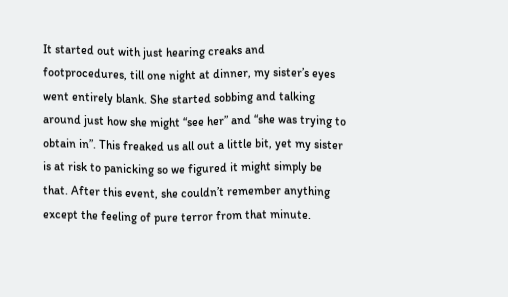It started out with just hearing creaks and footprocedures, till one night at dinner, my sister’s eyes went entirely blank. She started sobbing and talking around just how she might “see her” and “she was trying to obtain in”. This freaked us all out a little bit, yet my sister is at risk to panicking so we figured it might simply be that. After this event, she couldn’t remember anything except the feeling of pure terror from that minute.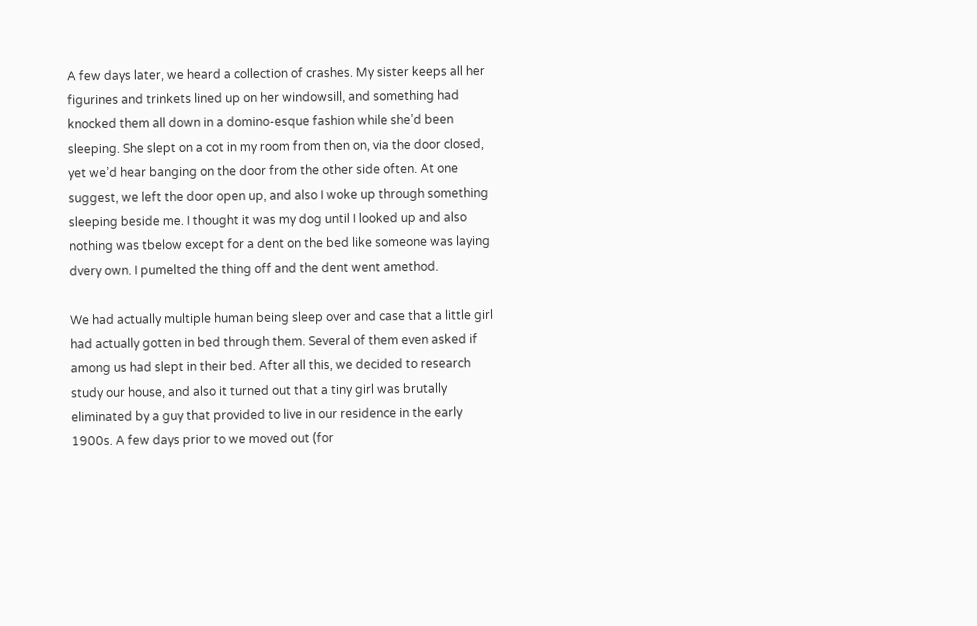A few days later, we heard a collection of crashes. My sister keeps all her figurines and trinkets lined up on her windowsill, and something had knocked them all down in a domino-esque fashion while she’d been sleeping. She slept on a cot in my room from then on, via the door closed, yet we’d hear banging on the door from the other side often. At one suggest, we left the door open up, and also I woke up through something sleeping beside me. I thought it was my dog until I looked up and also nothing was tbelow except for a dent on the bed like someone was laying dvery own. I pumelted the thing off and the dent went amethod.

We had actually multiple human being sleep over and case that a little girl had actually gotten in bed through them. Several of them even asked if among us had slept in their bed. After all this, we decided to research study our house, and also it turned out that a tiny girl was brutally eliminated by a guy that provided to live in our residence in the early 1900s. A few days prior to we moved out (for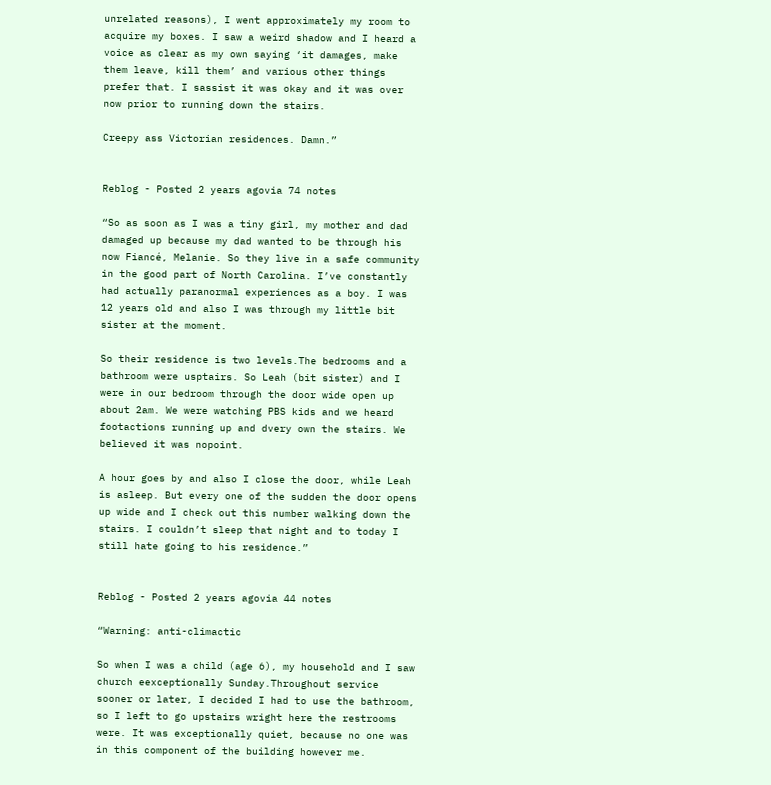unrelated reasons), I went approximately my room to acquire my boxes. I saw a weird shadow and I heard a voice as clear as my own saying ‘it damages, make them leave, kill them’ and various other things prefer that. I sassist it was okay and it was over now prior to running down the stairs.

Creepy ass Victorian residences. Damn.”


Reblog - Posted 2 years agovia 74 notes

“So as soon as I was a tiny girl, my mother and dad damaged up because my dad wanted to be through his now Fiancé, Melanie. So they live in a safe community in the good part of North Carolina. I’ve constantly had actually paranormal experiences as a boy. I was 12 years old and also I was through my little bit sister at the moment.

So their residence is two levels.The bedrooms and a bathroom were usptairs. So Leah (bit sister) and I were in our bedroom through the door wide open up about 2am. We were watching PBS kids and we heard footactions running up and dvery own the stairs. We believed it was nopoint.

A hour goes by and also I close the door, while Leah is asleep. But every one of the sudden the door opens up wide and I check out this number walking down the stairs. I couldn’t sleep that night and to today I still hate going to his residence.”


Reblog - Posted 2 years agovia 44 notes

“Warning: anti-climactic

So when I was a child (age 6), my household and I saw church eexceptionally Sunday.Throughout service sooner or later, I decided I had to use the bathroom, so I left to go upstairs wright here the restrooms were. It was exceptionally quiet, because no one was in this component of the building however me.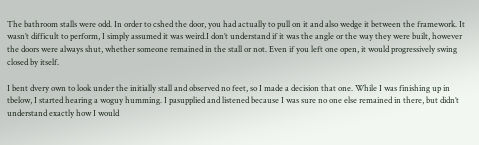The bathroom stalls were odd. In order to cshed the door, you had actually to pull on it and also wedge it between the framework. It wasn’t difficult to perform, I simply assumed it was weird.I don’t understand if it was the angle or the way they were built, however the doors were always shut, whether someone remained in the stall or not. Even if you left one open, it would progressively swing closed by itself.

I bent dvery own to look under the initially stall and observed no feet, so I made a decision that one. While I was finishing up in tbelow, I started hearing a woguy humming. I pasupplied and listened because I was sure no one else remained in there, but didn’t understand exactly how I would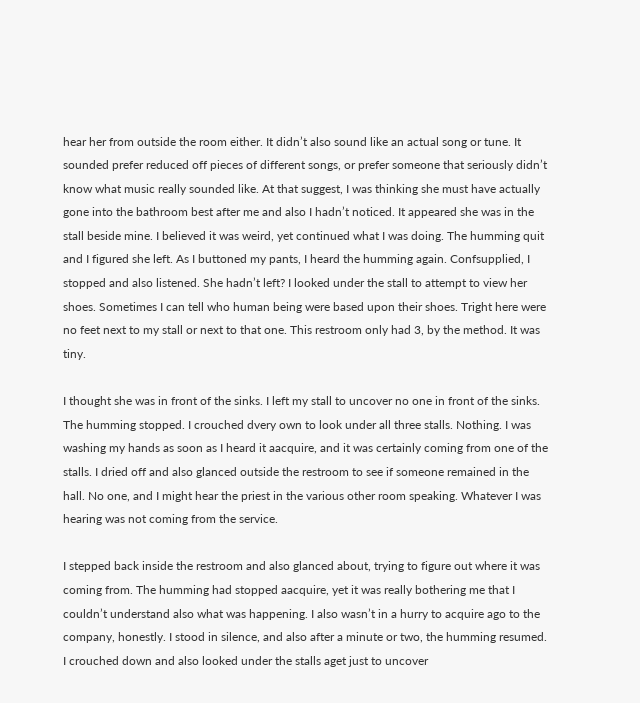hear her from outside the room either. It didn’t also sound like an actual song or tune. It sounded prefer reduced off pieces of different songs, or prefer someone that seriously didn’t know what music really sounded like. At that suggest, I was thinking she must have actually gone into the bathroom best after me and also I hadn’t noticed. It appeared she was in the stall beside mine. I believed it was weird, yet continued what I was doing. The humming quit and I figured she left. As I buttoned my pants, I heard the humming again. Confsupplied, I stopped and also listened. She hadn’t left? I looked under the stall to attempt to view her shoes. Sometimes I can tell who human being were based upon their shoes. Tright here were no feet next to my stall or next to that one. This restroom only had 3, by the method. It was tiny.

I thought she was in front of the sinks. I left my stall to uncover no one in front of the sinks. The humming stopped. I crouched dvery own to look under all three stalls. Nothing. I was washing my hands as soon as I heard it aacquire, and it was certainly coming from one of the stalls. I dried off and also glanced outside the restroom to see if someone remained in the hall. No one, and I might hear the priest in the various other room speaking. Whatever I was hearing was not coming from the service.

I stepped back inside the restroom and also glanced about, trying to figure out where it was coming from. The humming had stopped aacquire, yet it was really bothering me that I couldn’t understand also what was happening. I also wasn’t in a hurry to acquire ago to the company, honestly. I stood in silence, and also after a minute or two, the humming resumed. I crouched down and also looked under the stalls aget just to uncover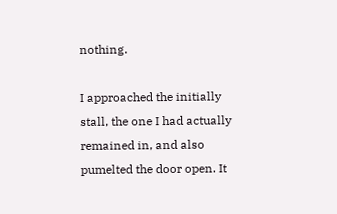nothing.

I approached the initially stall, the one I had actually remained in, and also pumelted the door open. It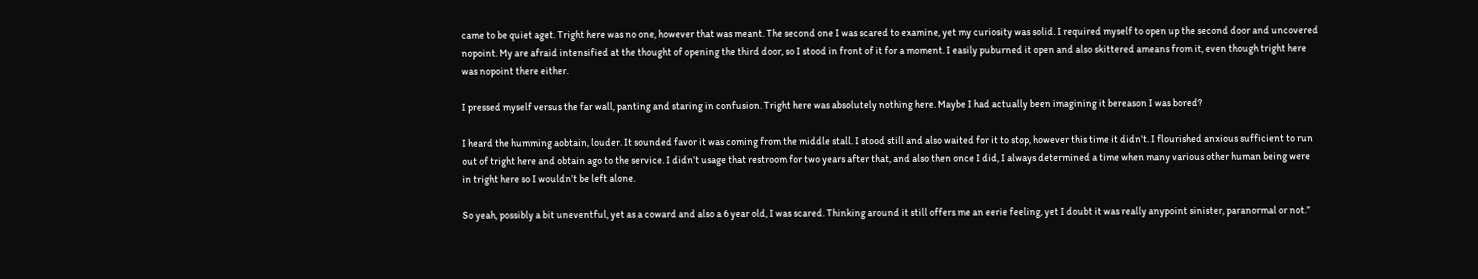came to be quiet aget. Tright here was no one, however that was meant. The second one I was scared to examine, yet my curiosity was solid. I required myself to open up the second door and uncovered nopoint. My are afraid intensified at the thought of opening the third door, so I stood in front of it for a moment. I easily puburned it open and also skittered ameans from it, even though tright here was nopoint there either.

I pressed myself versus the far wall, panting and staring in confusion. Tright here was absolutely nothing here. Maybe I had actually been imagining it bereason I was bored?

I heard the humming aobtain, louder. It sounded favor it was coming from the middle stall. I stood still and also waited for it to stop, however this time it didn’t. I flourished anxious sufficient to run out of tright here and obtain ago to the service. I didn’t usage that restroom for two years after that, and also then once I did, I always determined a time when many various other human being were in tright here so I wouldn’t be left alone.

So yeah, possibly a bit uneventful, yet as a coward and also a 6 year old, I was scared. Thinking around it still offers me an eerie feeling, yet I doubt it was really anypoint sinister, paranormal or not.”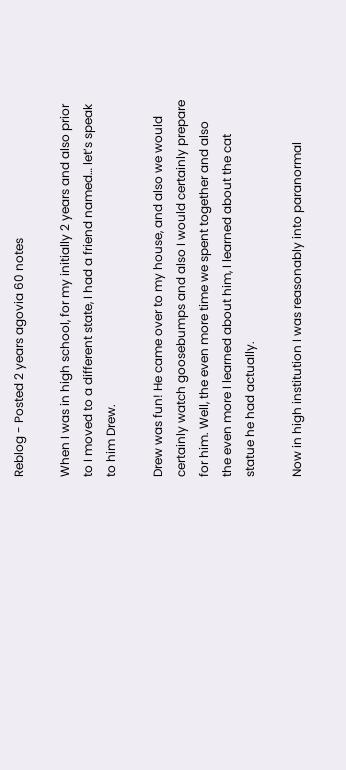Reblog - Posted 2 years agovia 60 notes

When I was in high school, for my initially 2 years and also prior to I moved to a different state, I had a friend named… let’s speak to him Drew.

Drew was fun! He came over to my house, and also we would certainly watch goosebumps and also I would certainly prepare for him. Well, the even more time we spent together and also the even more I learned about him, I learned about the cat statue he had actually.

Now in high institution I was reasonably into paranormal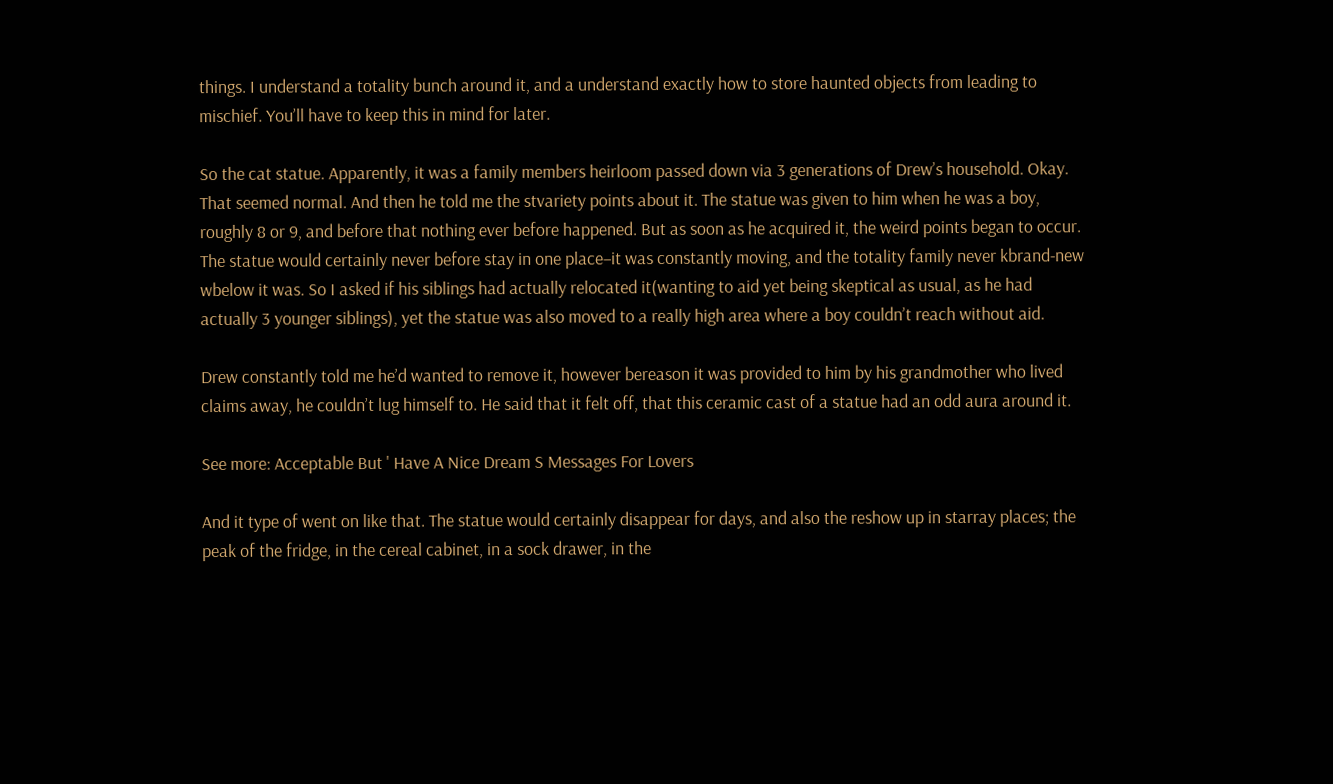things. I understand a totality bunch around it, and a understand exactly how to store haunted objects from leading to mischief. You’ll have to keep this in mind for later.

So the cat statue. Apparently, it was a family members heirloom passed down via 3 generations of Drew’s household. Okay. That seemed normal. And then he told me the stvariety points about it. The statue was given to him when he was a boy, roughly 8 or 9, and before that nothing ever before happened. But as soon as he acquired it, the weird points began to occur. The statue would certainly never before stay in one place–it was constantly moving, and the totality family never kbrand-new wbelow it was. So I asked if his siblings had actually relocated it(wanting to aid yet being skeptical as usual, as he had actually 3 younger siblings), yet the statue was also moved to a really high area where a boy couldn’t reach without aid.

Drew constantly told me he’d wanted to remove it, however bereason it was provided to him by his grandmother who lived claims away, he couldn’t lug himself to. He said that it felt off, that this ceramic cast of a statue had an odd aura around it.

See more: Acceptable But ' Have A Nice Dream S Messages For Lovers

And it type of went on like that. The statue would certainly disappear for days, and also the reshow up in starray places; the peak of the fridge, in the cereal cabinet, in a sock drawer, in the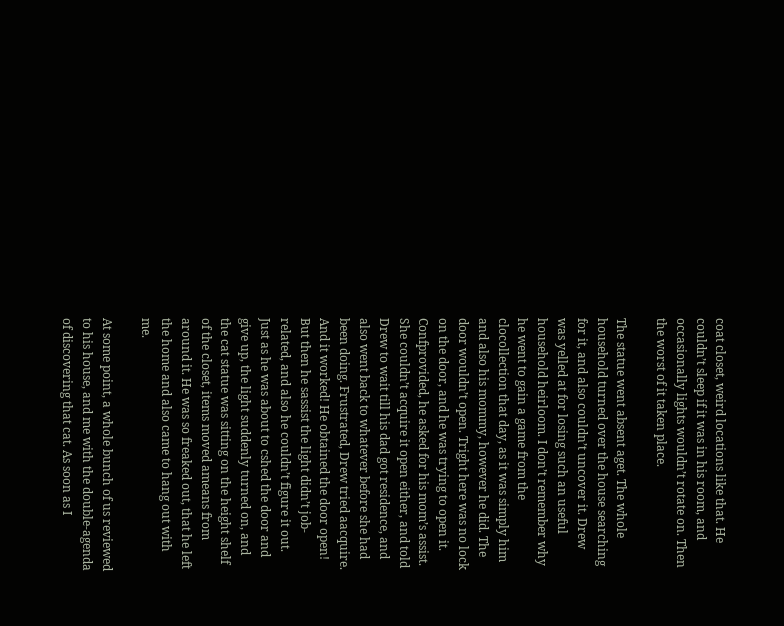coat closet, weird locations like that. He couldn’t sleep if it was in his room, and occasionally lights wouldn’t rotate on. Then the worst of it taken place.

The statue went absent aget. The whole household turned over the house searching for it, and also couldn’t uncover it. Drew was yelled at for losing such an useful household heirloom. I don’t remember why he went to gain a game from the clocollection that day, as it was simply him and also his mommy, however he did. The door wouldn’t open. Tright here was no lock on the door, and he was trying to open it. Confprovided, he asked for his mom’s assist. She couldn’t acquire it open either, and told Drew to wait till his dad got residence, and also went back to whatever before she had been doing. Frustrated, Drew tried aacquire. And it worked! He obtained the door open! But then he sassist the light didn’t job-related, and also he couldn’t figure it out. Just as he was about to cshed the door and give up, the light suddenly turned on, and the cat statue was sitting on the height shelf of the closet, items moved ameans from around it. He was so freaked out, that he left the home and also came to hang out with me.

At some point, a whole bunch of us reviewed to his house, and me with the double-agenda of discovering that cat. As soon as I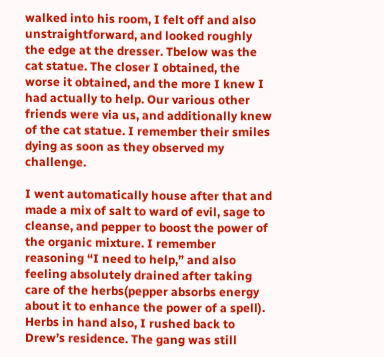walked into his room, I felt off and also unstraightforward, and looked roughly the edge at the dresser. Tbelow was the cat statue. The closer I obtained, the worse it obtained, and the more I knew I had actually to help. Our various other friends were via us, and additionally knew of the cat statue. I remember their smiles dying as soon as they observed my challenge.

I went automatically house after that and made a mix of salt to ward of evil, sage to cleanse, and pepper to boost the power of the organic mixture. I remember reasoning “I need to help,” and also feeling absolutely drained after taking care of the herbs(pepper absorbs energy about it to enhance the power of a spell). Herbs in hand also, I rushed back to Drew’s residence. The gang was still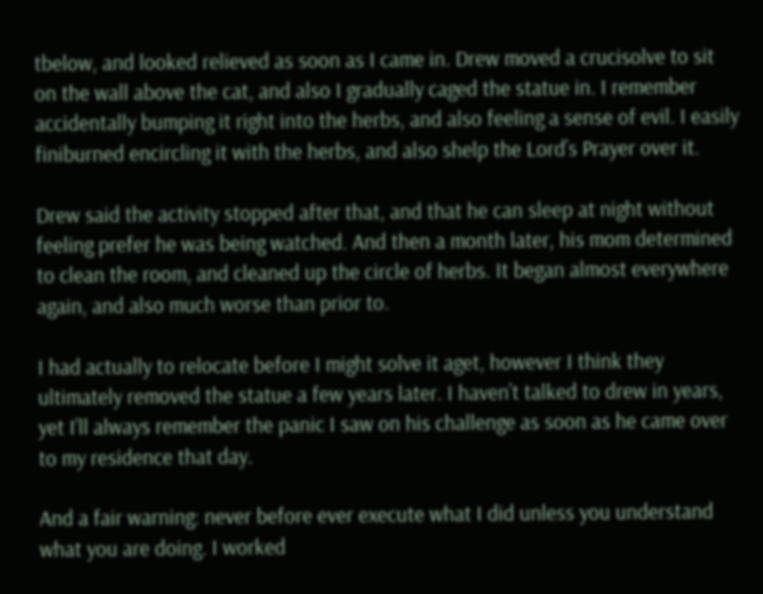tbelow, and looked relieved as soon as I came in. Drew moved a crucisolve to sit on the wall above the cat, and also I gradually caged the statue in. I remember accidentally bumping it right into the herbs, and also feeling a sense of evil. I easily finiburned encircling it with the herbs, and also shelp the Lord’s Prayer over it.

Drew said the activity stopped after that, and that he can sleep at night without feeling prefer he was being watched. And then a month later, his mom determined to clean the room, and cleaned up the circle of herbs. It began almost everywhere again, and also much worse than prior to.

I had actually to relocate before I might solve it aget, however I think they ultimately removed the statue a few years later. I haven’t talked to drew in years, yet I’ll always remember the panic I saw on his challenge as soon as he came over to my residence that day.

And a fair warning: never before ever execute what I did unless you understand what you are doing. I worked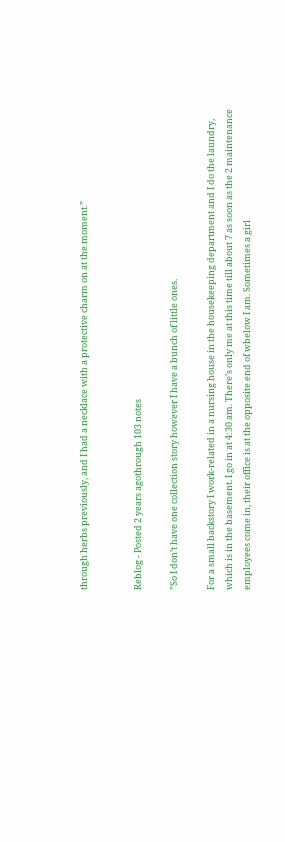through herbs previously, and I had a necklace with a protective charm on at the moment.”


Reblog - Posted 2 years agothrough 103 notes

”So I don’t have one collection story however I have a bunch of little ones.

For a small backstory I work-related in a nursing house in the housekeeping department and I do the laundry, which is in the basement. I go in at 4:30 am. There’s only me at this time till about 7 as soon as the 2 maintenance employees come in, their office is at the opposite end of wbelow I am. Sometimes a girl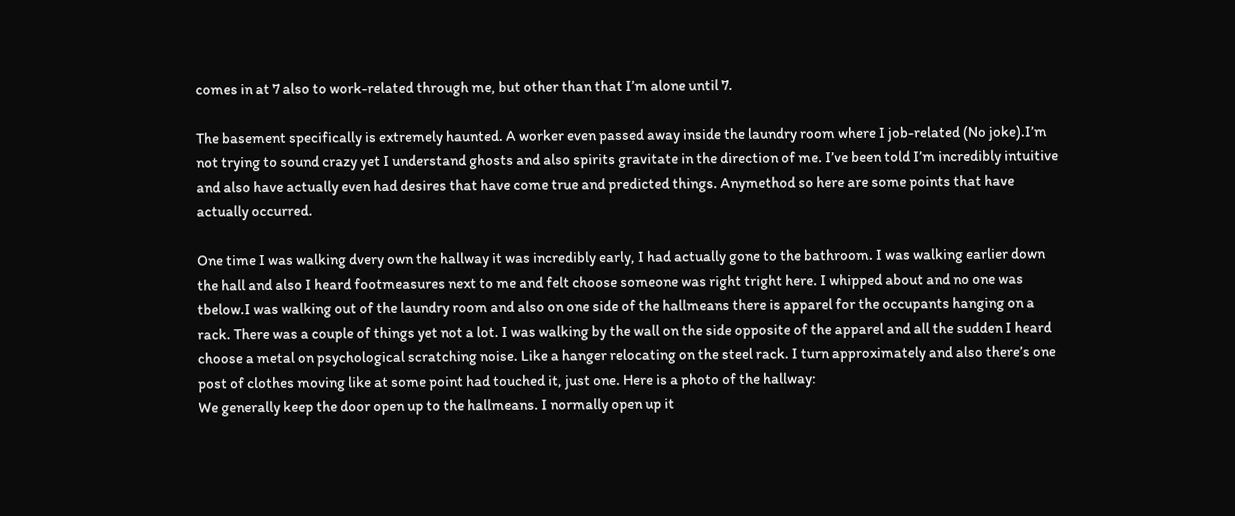comes in at 7 also to work-related through me, but other than that I’m alone until 7.

The basement specifically is extremely haunted. A worker even passed away inside the laundry room where I job-related (No joke).I’m not trying to sound crazy yet I understand ghosts and also spirits gravitate in the direction of me. I’ve been told I’m incredibly intuitive and also have actually even had desires that have come true and predicted things. Anymethod so here are some points that have actually occurred.

One time I was walking dvery own the hallway it was incredibly early, I had actually gone to the bathroom. I was walking earlier down the hall and also I heard footmeasures next to me and felt choose someone was right tright here. I whipped about and no one was tbelow.I was walking out of the laundry room and also on one side of the hallmeans there is apparel for the occupants hanging on a rack. There was a couple of things yet not a lot. I was walking by the wall on the side opposite of the apparel and all the sudden I heard choose a metal on psychological scratching noise. Like a hanger relocating on the steel rack. I turn approximately and also there’s one post of clothes moving like at some point had touched it, just one. Here is a photo of the hallway:
We generally keep the door open up to the hallmeans. I normally open up it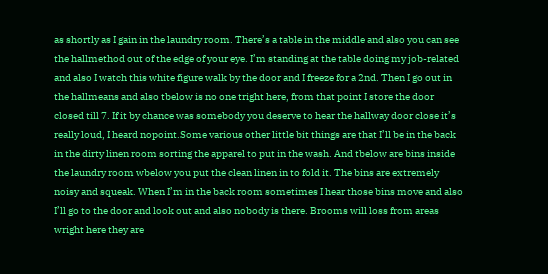as shortly as I gain in the laundry room. There’s a table in the middle and also you can see the hallmethod out of the edge of your eye. I’m standing at the table doing my job-related and also I watch this white figure walk by the door and I freeze for a 2nd. Then I go out in the hallmeans and also tbelow is no one tright here, from that point I store the door closed till 7. If it by chance was somebody you deserve to hear the hallway door close it’s really loud, I heard nopoint.Some various other little bit things are that I’ll be in the back in the dirty linen room sorting the apparel to put in the wash. And tbelow are bins inside the laundry room wbelow you put the clean linen in to fold it. The bins are extremely noisy and squeak. When I’m in the back room sometimes I hear those bins move and also I’ll go to the door and look out and also nobody is there. Brooms will loss from areas wright here they are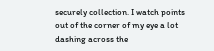securely collection. I watch points out of the corner of my eye a lot dashing across the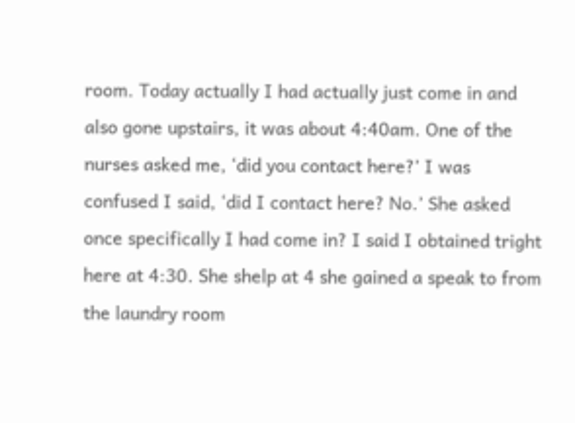room. Today actually I had actually just come in and also gone upstairs, it was about 4:40am. One of the nurses asked me, ‘did you contact here?’ I was confused I said, ‘did I contact here? No.’ She asked once specifically I had come in? I said I obtained tright here at 4:30. She shelp at 4 she gained a speak to from the laundry room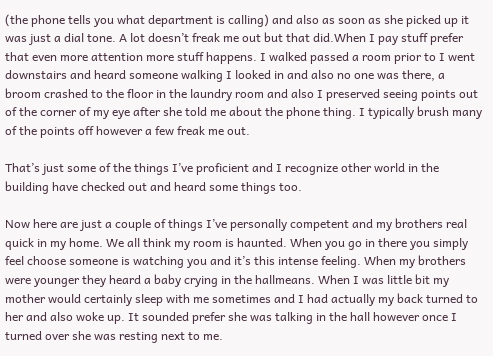(the phone tells you what department is calling) and also as soon as she picked up it was just a dial tone. A lot doesn’t freak me out but that did.When I pay stuff prefer that even more attention more stuff happens. I walked passed a room prior to I went downstairs and heard someone walking I looked in and also no one was there, a broom crashed to the floor in the laundry room and also I preserved seeing points out of the corner of my eye after she told me about the phone thing. I typically brush many of the points off however a few freak me out.

That’s just some of the things I’ve proficient and I recognize other world in the building have checked out and heard some things too.

Now here are just a couple of things I’ve personally competent and my brothers real quick in my home. We all think my room is haunted. When you go in there you simply feel choose someone is watching you and it’s this intense feeling. When my brothers were younger they heard a baby crying in the hallmeans. When I was little bit my mother would certainly sleep with me sometimes and I had actually my back turned to her and also woke up. It sounded prefer she was talking in the hall however once I turned over she was resting next to me.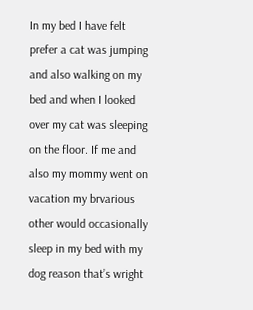In my bed I have felt prefer a cat was jumping and also walking on my bed and when I looked over my cat was sleeping on the floor. If me and also my mommy went on vacation my brvarious other would occasionally sleep in my bed with my dog reason that’s wright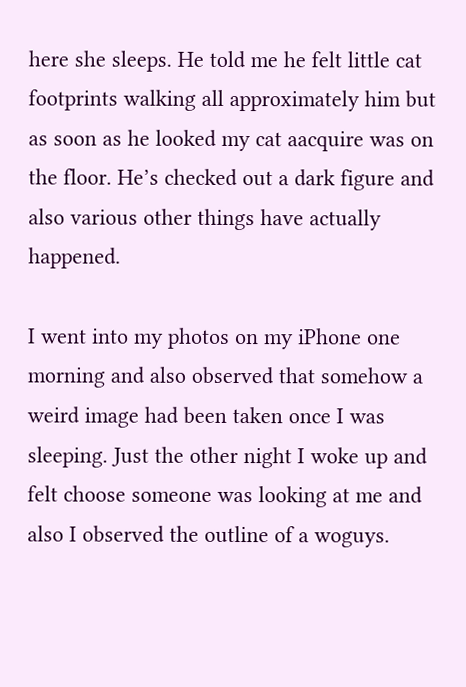here she sleeps. He told me he felt little cat footprints walking all approximately him but as soon as he looked my cat aacquire was on the floor. He’s checked out a dark figure and also various other things have actually happened.

I went into my photos on my iPhone one morning and also observed that somehow a weird image had been taken once I was sleeping. Just the other night I woke up and felt choose someone was looking at me and also I observed the outline of a woguys.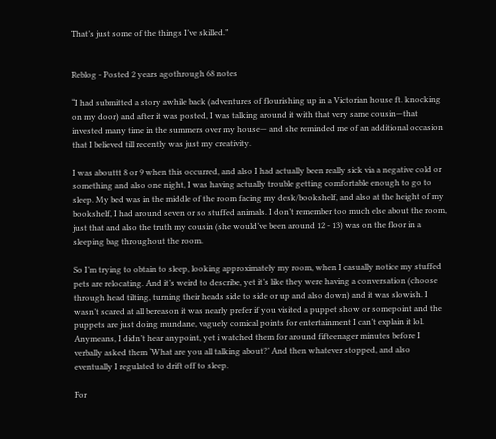That’s just some of the things I’ve skilled.”


Reblog - Posted 2 years agothrough 68 notes

“I had submitted a story awhile back (adventures of flourishing up in a Victorian house ft. knocking on my door) and after it was posted, I was talking around it with that very same cousin—that invested many time in the summers over my house— and she reminded me of an additional occasion that I believed till recently was just my creativity.

I was abouttt 8 or 9 when this occurred, and also I had actually been really sick via a negative cold or something and also one night, I was having actually trouble getting comfortable enough to go to sleep. My bed was in the middle of the room facing my desk/bookshelf, and also at the height of my bookshelf, I had around seven or so stuffed animals. I don’t remember too much else about the room, just that and also the truth my cousin (she would’ve been around 12 - 13) was on the floor in a sleeping bag throughout the room.

So I’m trying to obtain to sleep, looking approximately my room, when I casually notice my stuffed pets are relocating. And it’s weird to describe, yet it’s like they were having a conversation (choose through head tilting, turning their heads side to side or up and also down) and it was slowish. I wasn’t scared at all bereason it was nearly prefer if you visited a puppet show or somepoint and the puppets are just doing mundane, vaguely comical points for entertainment I can’t explain it lol. Anymeans, I didn’t hear anypoint, yet i watched them for around fifteenager minutes before I verbally asked them ‘What are you all talking about?’ And then whatever stopped, and also eventually I regulated to drift off to sleep.

For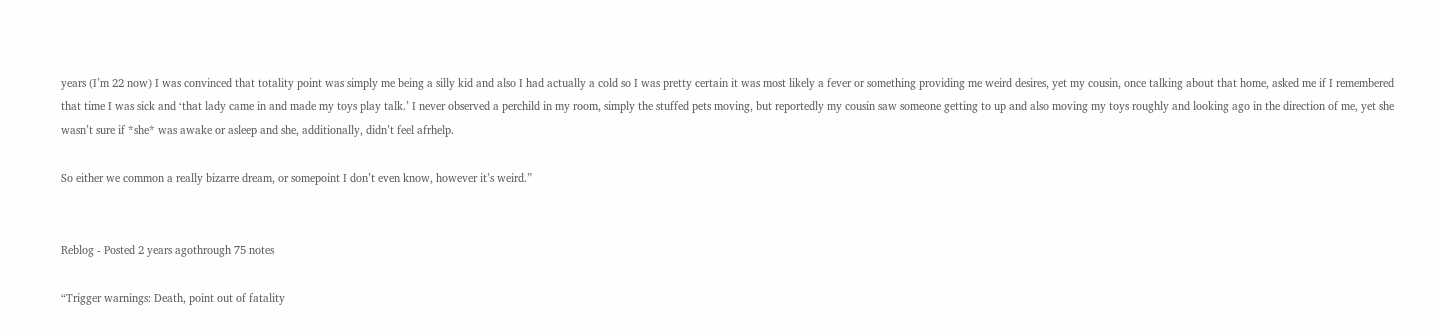years (I’m 22 now) I was convinced that totality point was simply me being a silly kid and also I had actually a cold so I was pretty certain it was most likely a fever or something providing me weird desires, yet my cousin, once talking about that home, asked me if I remembered that time I was sick and ‘that lady came in and made my toys play talk.’ I never observed a perchild in my room, simply the stuffed pets moving, but reportedly my cousin saw someone getting to up and also moving my toys roughly and looking ago in the direction of me, yet she wasn’t sure if *she* was awake or asleep and she, additionally, didn’t feel afrhelp.

So either we common a really bizarre dream, or somepoint I don’t even know, however it’s weird.”


Reblog - Posted 2 years agothrough 75 notes

“Trigger warnings: Death, point out of fatality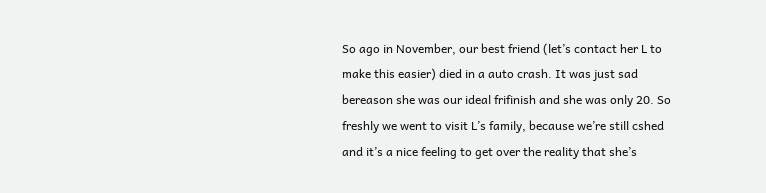So ago in November, our best friend (let’s contact her L to make this easier) died in a auto crash. It was just sad bereason she was our ideal frifinish and she was only 20. So freshly we went to visit L’s family, because we’re still cshed and it’s a nice feeling to get over the reality that she’s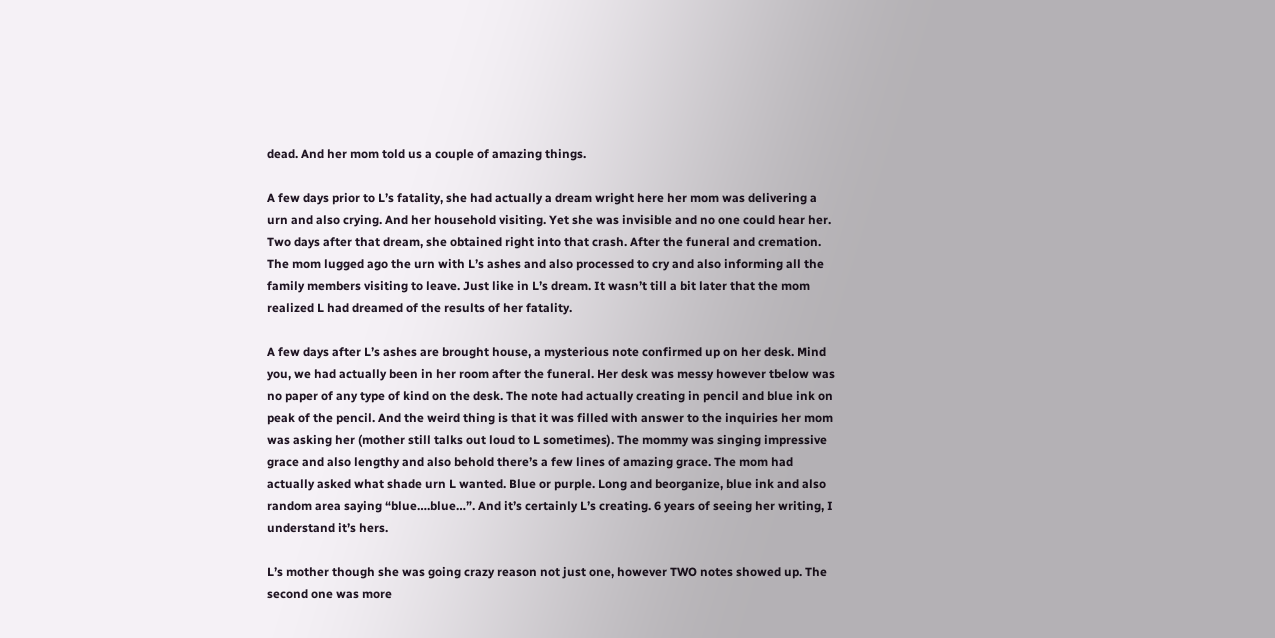dead. And her mom told us a couple of amazing things.

A few days prior to L’s fatality, she had actually a dream wright here her mom was delivering a urn and also crying. And her household visiting. Yet she was invisible and no one could hear her. Two days after that dream, she obtained right into that crash. After the funeral and cremation. The mom lugged ago the urn with L’s ashes and also processed to cry and also informing all the family members visiting to leave. Just like in L’s dream. It wasn’t till a bit later that the mom realized L had dreamed of the results of her fatality.

A few days after L’s ashes are brought house, a mysterious note confirmed up on her desk. Mind you, we had actually been in her room after the funeral. Her desk was messy however tbelow was no paper of any type of kind on the desk. The note had actually creating in pencil and blue ink on peak of the pencil. And the weird thing is that it was filled with answer to the inquiries her mom was asking her (mother still talks out loud to L sometimes). The mommy was singing impressive grace and also lengthy and also behold there’s a few lines of amazing grace. The mom had actually asked what shade urn L wanted. Blue or purple. Long and beorganize, blue ink and also random area saying “blue….blue…”. And it’s certainly L’s creating. 6 years of seeing her writing, I understand it’s hers.

L’s mother though she was going crazy reason not just one, however TWO notes showed up. The second one was more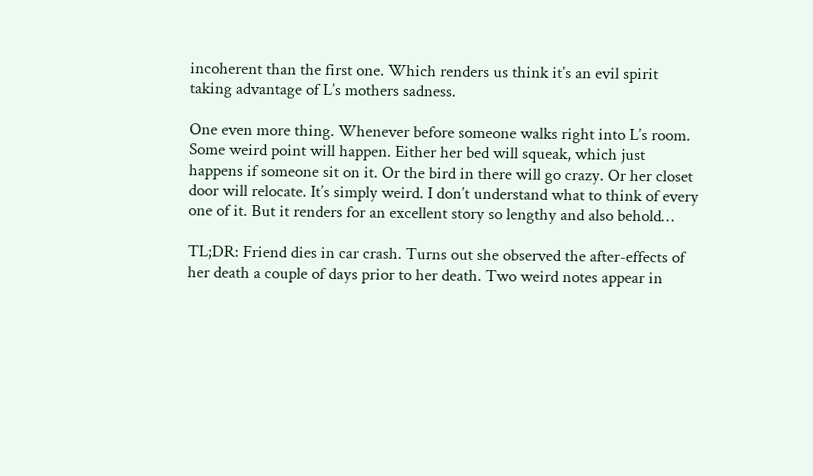incoherent than the first one. Which renders us think it’s an evil spirit taking advantage of L’s mothers sadness.

One even more thing. Whenever before someone walks right into L’s room. Some weird point will happen. Either her bed will squeak, which just happens if someone sit on it. Or the bird in there will go crazy. Or her closet door will relocate. It’s simply weird. I don’t understand what to think of every one of it. But it renders for an excellent story so lengthy and also behold…

TL;DR: Friend dies in car crash. Turns out she observed the after-effects of her death a couple of days prior to her death. Two weird notes appear in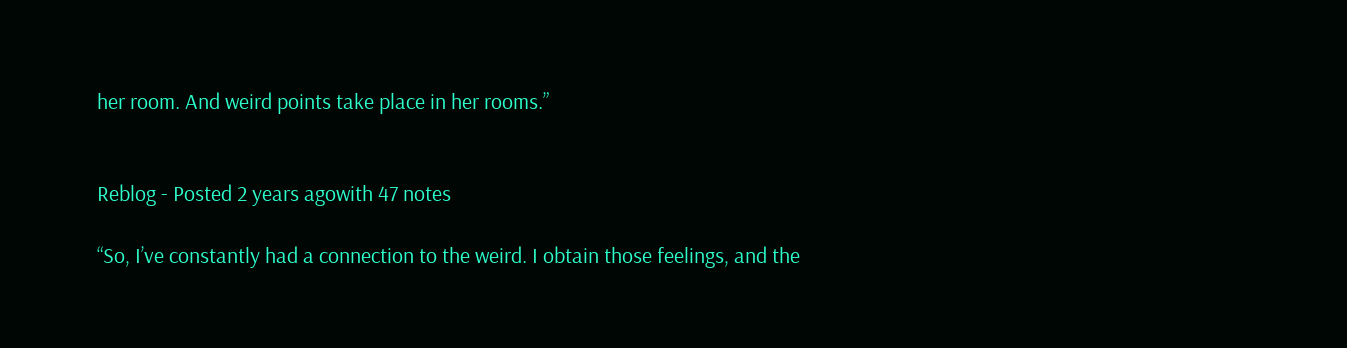her room. And weird points take place in her rooms.”


Reblog - Posted 2 years agowith 47 notes

“So, I’ve constantly had a connection to the weird. I obtain those feelings, and the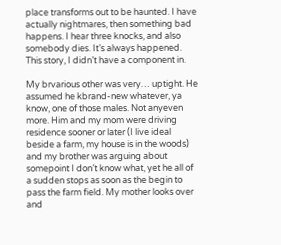place transforms out to be haunted. I have actually nightmares, then something bad happens. I hear three knocks, and also somebody dies. It’s always happened. This story, I didn’t have a component in.

My brvarious other was very… uptight. He assumed he kbrand-new whatever, ya know, one of those males. Not anyeven more. Him and my mom were driving residence sooner or later (I live ideal beside a farm, my house is in the woods) and my brother was arguing about somepoint I don’t know what, yet he all of a sudden stops as soon as the begin to pass the farm field. My mother looks over and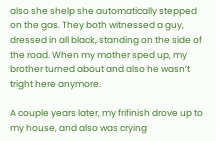also she shelp she automatically stepped on the gas. They both witnessed a guy, dressed in all black, standing on the side of the road. When my mother sped up, my brother turned about and also he wasn’t tright here anymore.

A couple years later, my frifinish drove up to my house, and also was crying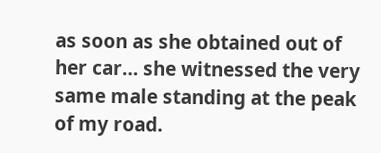as soon as she obtained out of her car… she witnessed the very same male standing at the peak of my road.